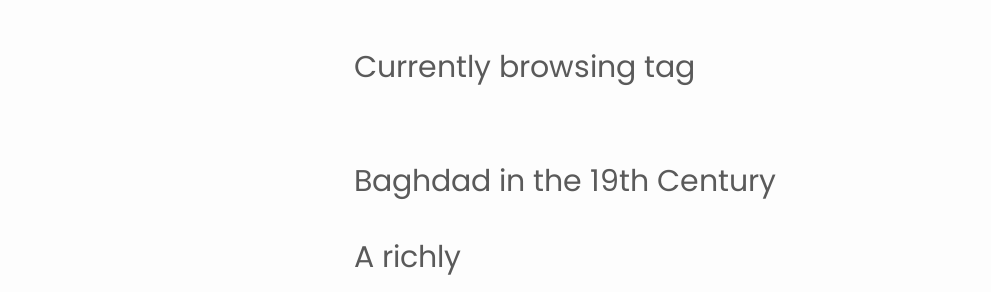Currently browsing tag


Baghdad in the 19th Century

A richly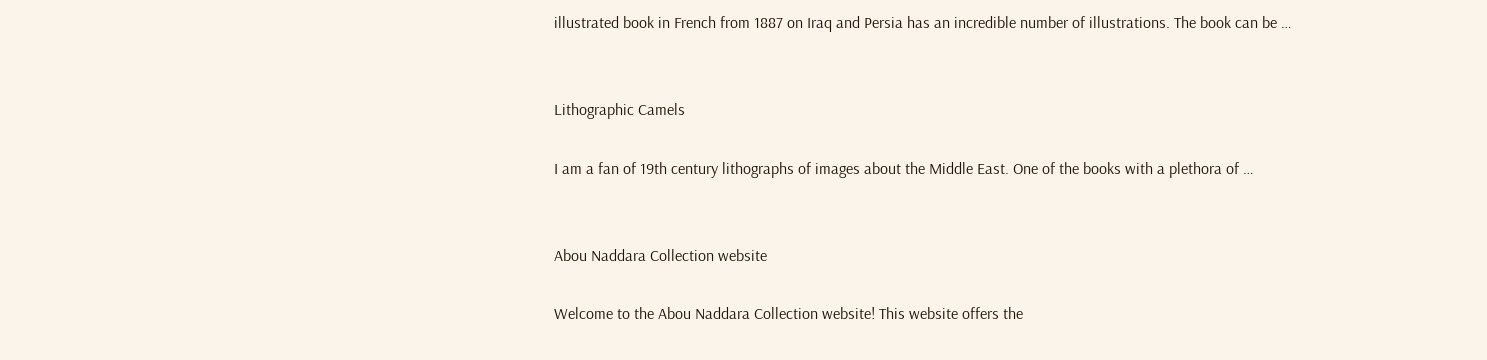illustrated book in French from 1887 on Iraq and Persia has an incredible number of illustrations. The book can be …


Lithographic Camels

I am a fan of 19th century lithographs of images about the Middle East. One of the books with a plethora of …


Abou Naddara Collection website

Welcome to the Abou Naddara Collection website! This website offers the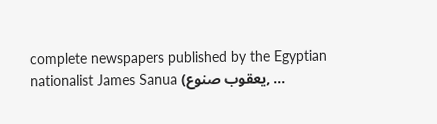complete newspapers published by the Egyptian nationalist James Sanua (يعقوب صنوع, …